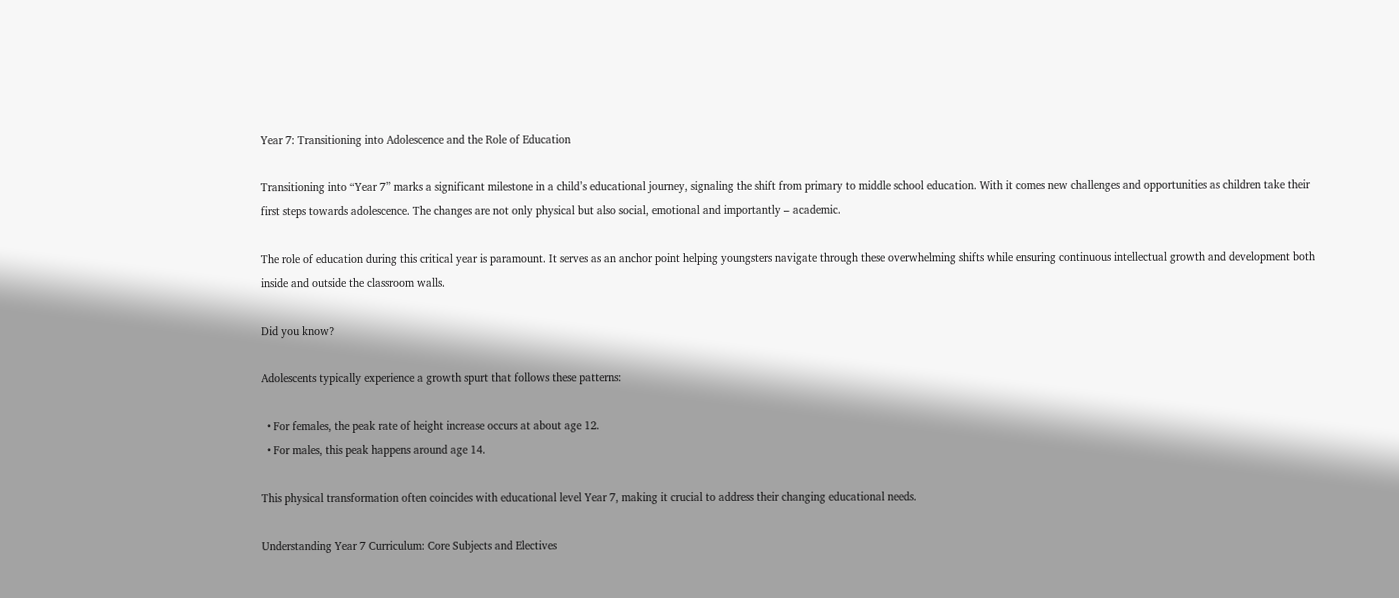Year 7: Transitioning into Adolescence and the Role of Education

Transitioning into “Year 7” marks a significant milestone in a child’s educational journey, signaling the shift from primary to middle school education. With it comes new challenges and opportunities as children take their first steps towards adolescence. The changes are not only physical but also social, emotional and importantly – academic.

The role of education during this critical year is paramount. It serves as an anchor point helping youngsters navigate through these overwhelming shifts while ensuring continuous intellectual growth and development both inside and outside the classroom walls.

Did you know?

Adolescents typically experience a growth spurt that follows these patterns:

  • For females, the peak rate of height increase occurs at about age 12.
  • For males, this peak happens around age 14.

This physical transformation often coincides with educational level Year 7, making it crucial to address their changing educational needs.

Understanding Year 7 Curriculum: Core Subjects and Electives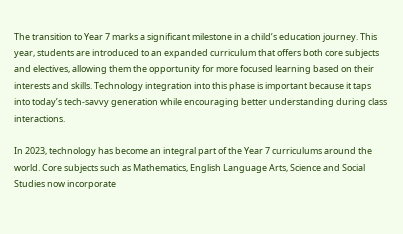The transition to Year 7 marks a significant milestone in a child’s education journey. This year, students are introduced to an expanded curriculum that offers both core subjects and electives, allowing them the opportunity for more focused learning based on their interests and skills. Technology integration into this phase is important because it taps into today’s tech-savvy generation while encouraging better understanding during class interactions.

In 2023, technology has become an integral part of the Year 7 curriculums around the world. Core subjects such as Mathematics, English Language Arts, Science and Social Studies now incorporate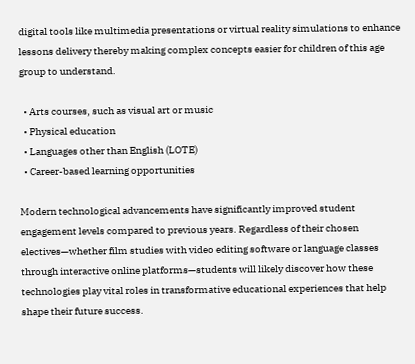digital tools like multimedia presentations or virtual reality simulations to enhance lessons delivery thereby making complex concepts easier for children of this age group to understand.

  • Arts courses, such as visual art or music
  • Physical education
  • Languages other than English (LOTE)
  • Career-based learning opportunities

Modern technological advancements have significantly improved student engagement levels compared to previous years. Regardless of their chosen electives—whether film studies with video editing software or language classes through interactive online platforms—students will likely discover how these technologies play vital roles in transformative educational experiences that help shape their future success.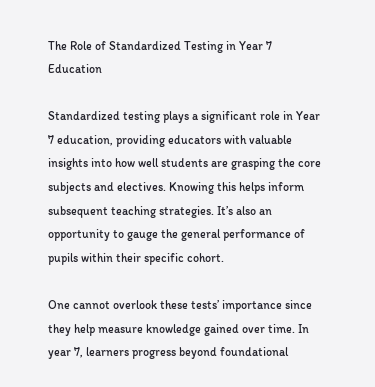The Role of Standardized Testing in Year 7 Education

Standardized testing plays a significant role in Year 7 education, providing educators with valuable insights into how well students are grasping the core subjects and electives. Knowing this helps inform subsequent teaching strategies. It’s also an opportunity to gauge the general performance of pupils within their specific cohort.

One cannot overlook these tests’ importance since they help measure knowledge gained over time. In year 7, learners progress beyond foundational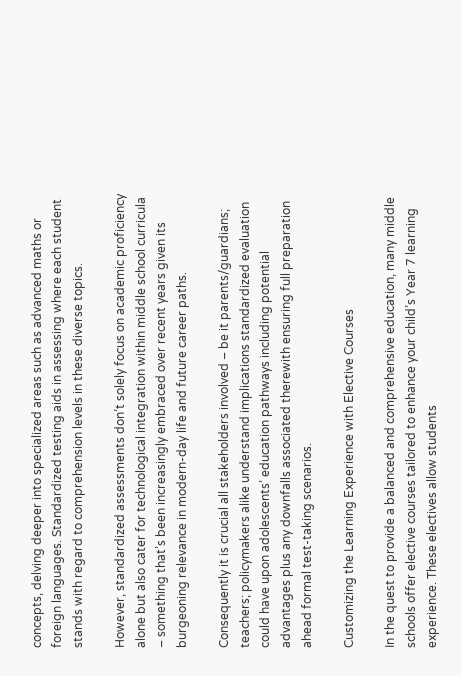concepts, delving deeper into specialized areas such as advanced maths or foreign languages. Standardized testing aids in assessing where each student stands with regard to comprehension levels in these diverse topics.

However, standardized assessments don’t solely focus on academic proficiency alone but also cater for technological integration within middle school curricula – something that’s been increasingly embraced over recent years given its burgeoning relevance in modern-day life and future career paths.

Consequently it is crucial all stakeholders involved – be it parents/guardians; teachers; policymakers alike understand implications standardized evaluation could have upon adolescents’ education pathways including potential advantages plus any downfalls associated therewith ensuring full preparation ahead formal test-taking scenarios.

Customizing the Learning Experience with Elective Courses

In the quest to provide a balanced and comprehensive education, many middle schools offer elective courses tailored to enhance your child’s Year 7 learning experience. These electives allow students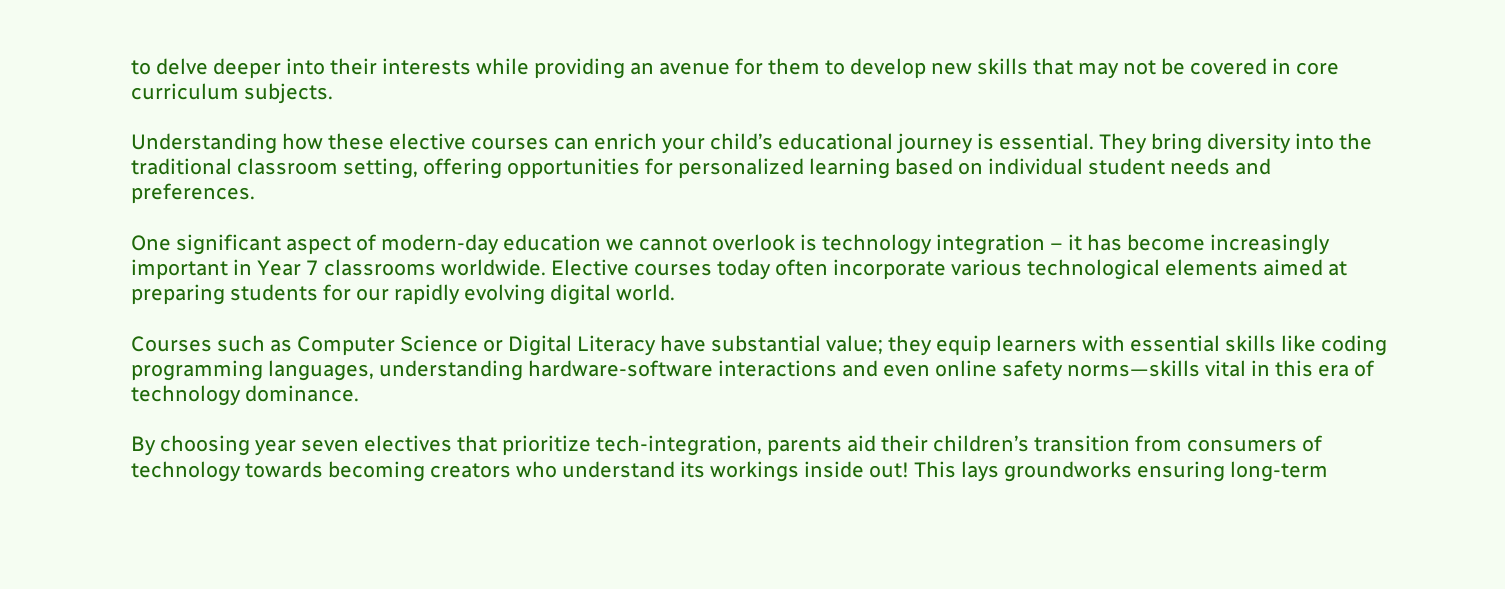to delve deeper into their interests while providing an avenue for them to develop new skills that may not be covered in core curriculum subjects.

Understanding how these elective courses can enrich your child’s educational journey is essential. They bring diversity into the traditional classroom setting, offering opportunities for personalized learning based on individual student needs and preferences.

One significant aspect of modern-day education we cannot overlook is technology integration – it has become increasingly important in Year 7 classrooms worldwide. Elective courses today often incorporate various technological elements aimed at preparing students for our rapidly evolving digital world.

Courses such as Computer Science or Digital Literacy have substantial value; they equip learners with essential skills like coding programming languages, understanding hardware-software interactions and even online safety norms—skills vital in this era of technology dominance.

By choosing year seven electives that prioritize tech-integration, parents aid their children’s transition from consumers of technology towards becoming creators who understand its workings inside out! This lays groundworks ensuring long-term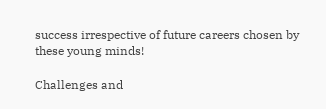success irrespective of future careers chosen by these young minds!

Challenges and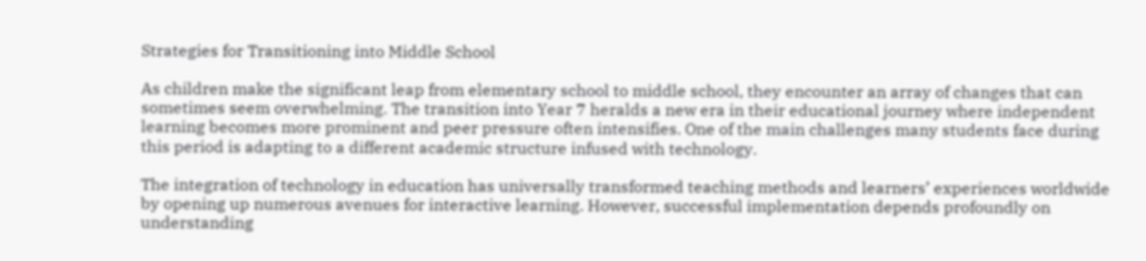Strategies for Transitioning into Middle School

As children make the significant leap from elementary school to middle school, they encounter an array of changes that can sometimes seem overwhelming. The transition into Year 7 heralds a new era in their educational journey where independent learning becomes more prominent and peer pressure often intensifies. One of the main challenges many students face during this period is adapting to a different academic structure infused with technology.

The integration of technology in education has universally transformed teaching methods and learners’ experiences worldwide by opening up numerous avenues for interactive learning. However, successful implementation depends profoundly on understanding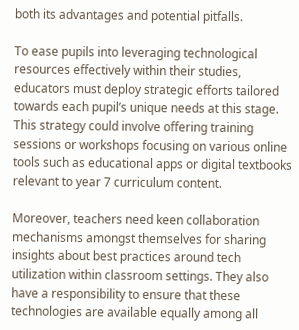both its advantages and potential pitfalls.

To ease pupils into leveraging technological resources effectively within their studies, educators must deploy strategic efforts tailored towards each pupil’s unique needs at this stage. This strategy could involve offering training sessions or workshops focusing on various online tools such as educational apps or digital textbooks relevant to year 7 curriculum content.

Moreover, teachers need keen collaboration mechanisms amongst themselves for sharing insights about best practices around tech utilization within classroom settings. They also have a responsibility to ensure that these technologies are available equally among all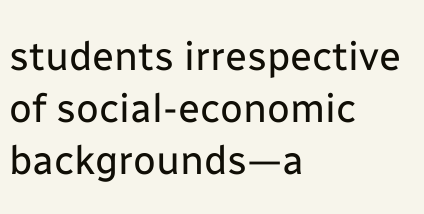students irrespective of social-economic backgrounds—a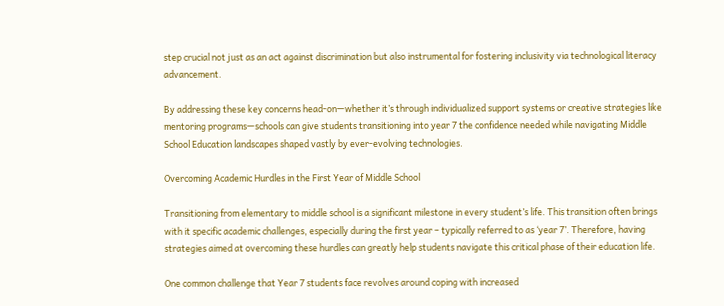step crucial not just as an act against discrimination but also instrumental for fostering inclusivity via technological literacy advancement.

By addressing these key concerns head-on—whether it’s through individualized support systems or creative strategies like mentoring programs—schools can give students transitioning into year 7 the confidence needed while navigating Middle School Education landscapes shaped vastly by ever-evolving technologies.

Overcoming Academic Hurdles in the First Year of Middle School

Transitioning from elementary to middle school is a significant milestone in every student’s life. This transition often brings with it specific academic challenges, especially during the first year – typically referred to as ‘year 7’. Therefore, having strategies aimed at overcoming these hurdles can greatly help students navigate this critical phase of their education life.

One common challenge that Year 7 students face revolves around coping with increased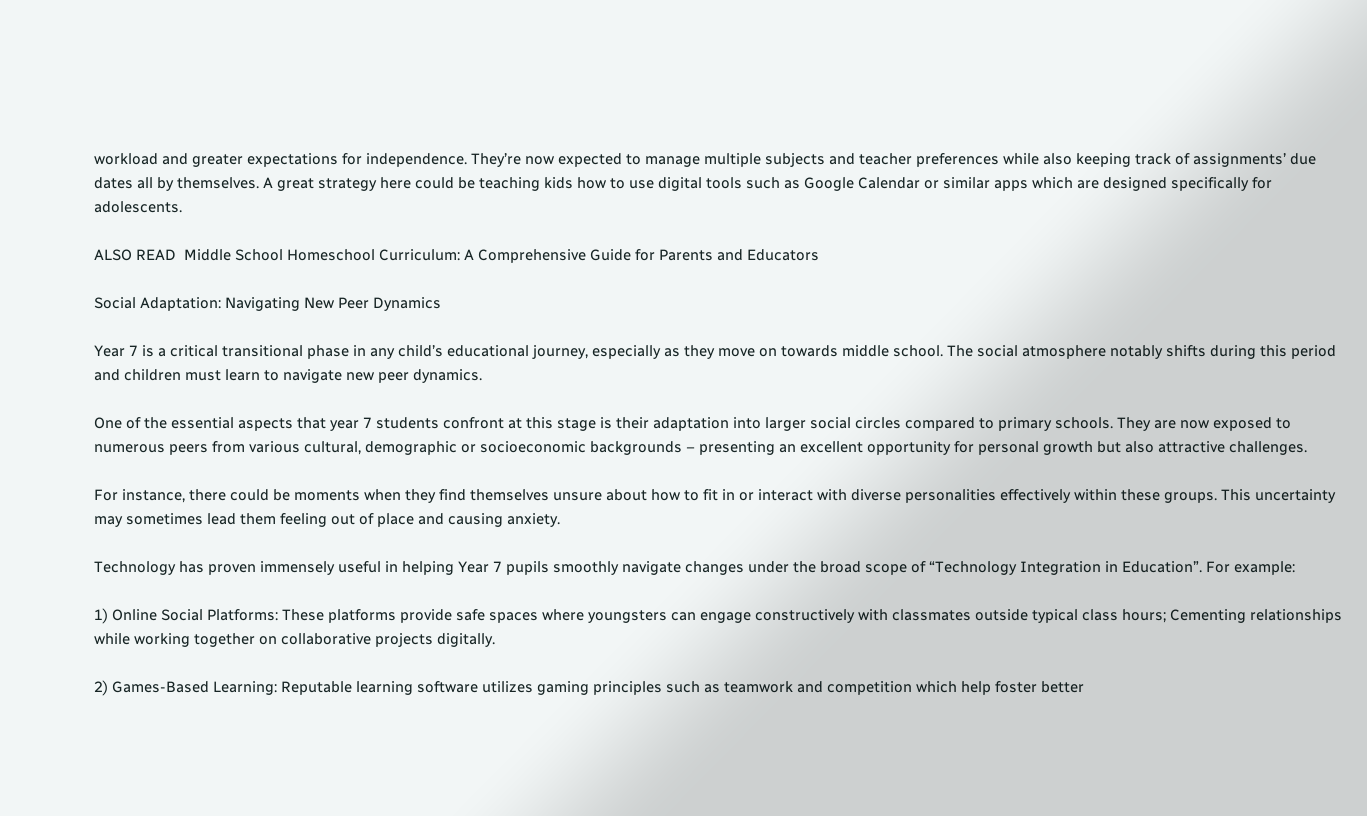workload and greater expectations for independence. They’re now expected to manage multiple subjects and teacher preferences while also keeping track of assignments’ due dates all by themselves. A great strategy here could be teaching kids how to use digital tools such as Google Calendar or similar apps which are designed specifically for adolescents.

ALSO READ  Middle School Homeschool Curriculum: A Comprehensive Guide for Parents and Educators

Social Adaptation: Navigating New Peer Dynamics

Year 7 is a critical transitional phase in any child’s educational journey, especially as they move on towards middle school. The social atmosphere notably shifts during this period and children must learn to navigate new peer dynamics.

One of the essential aspects that year 7 students confront at this stage is their adaptation into larger social circles compared to primary schools. They are now exposed to numerous peers from various cultural, demographic or socioeconomic backgrounds – presenting an excellent opportunity for personal growth but also attractive challenges.

For instance, there could be moments when they find themselves unsure about how to fit in or interact with diverse personalities effectively within these groups. This uncertainty may sometimes lead them feeling out of place and causing anxiety.

Technology has proven immensely useful in helping Year 7 pupils smoothly navigate changes under the broad scope of “Technology Integration in Education”. For example:

1) Online Social Platforms: These platforms provide safe spaces where youngsters can engage constructively with classmates outside typical class hours; Cementing relationships while working together on collaborative projects digitally.

2) Games-Based Learning: Reputable learning software utilizes gaming principles such as teamwork and competition which help foster better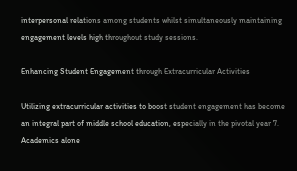interpersonal relations among students whilst simultaneously maintaining engagement levels high throughout study sessions.

Enhancing Student Engagement through Extracurricular Activities

Utilizing extracurricular activities to boost student engagement has become an integral part of middle school education, especially in the pivotal year 7. Academics alone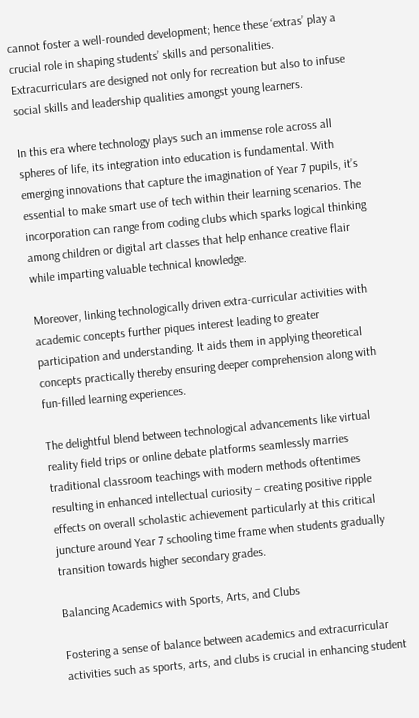cannot foster a well-rounded development; hence these ‘extras’ play a crucial role in shaping students’ skills and personalities. Extracurriculars are designed not only for recreation but also to infuse social skills and leadership qualities amongst young learners.

In this era where technology plays such an immense role across all spheres of life, its integration into education is fundamental. With emerging innovations that capture the imagination of Year 7 pupils, it’s essential to make smart use of tech within their learning scenarios. The incorporation can range from coding clubs which sparks logical thinking among children or digital art classes that help enhance creative flair while imparting valuable technical knowledge.

Moreover, linking technologically driven extra-curricular activities with academic concepts further piques interest leading to greater participation and understanding. It aids them in applying theoretical concepts practically thereby ensuring deeper comprehension along with fun-filled learning experiences.

The delightful blend between technological advancements like virtual reality field trips or online debate platforms seamlessly marries traditional classroom teachings with modern methods oftentimes resulting in enhanced intellectual curiosity – creating positive ripple effects on overall scholastic achievement particularly at this critical juncture around Year 7 schooling time frame when students gradually transition towards higher secondary grades.

Balancing Academics with Sports, Arts, and Clubs

Fostering a sense of balance between academics and extracurricular activities such as sports, arts, and clubs is crucial in enhancing student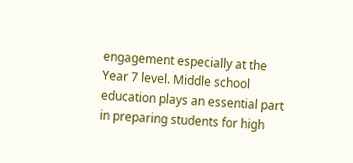engagement especially at the Year 7 level. Middle school education plays an essential part in preparing students for high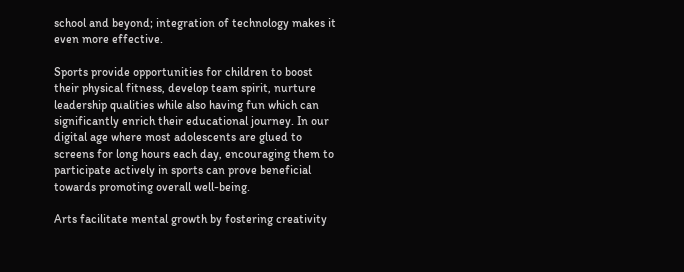school and beyond; integration of technology makes it even more effective.

Sports provide opportunities for children to boost their physical fitness, develop team spirit, nurture leadership qualities while also having fun which can significantly enrich their educational journey. In our digital age where most adolescents are glued to screens for long hours each day, encouraging them to participate actively in sports can prove beneficial towards promoting overall well-being.

Arts facilitate mental growth by fostering creativity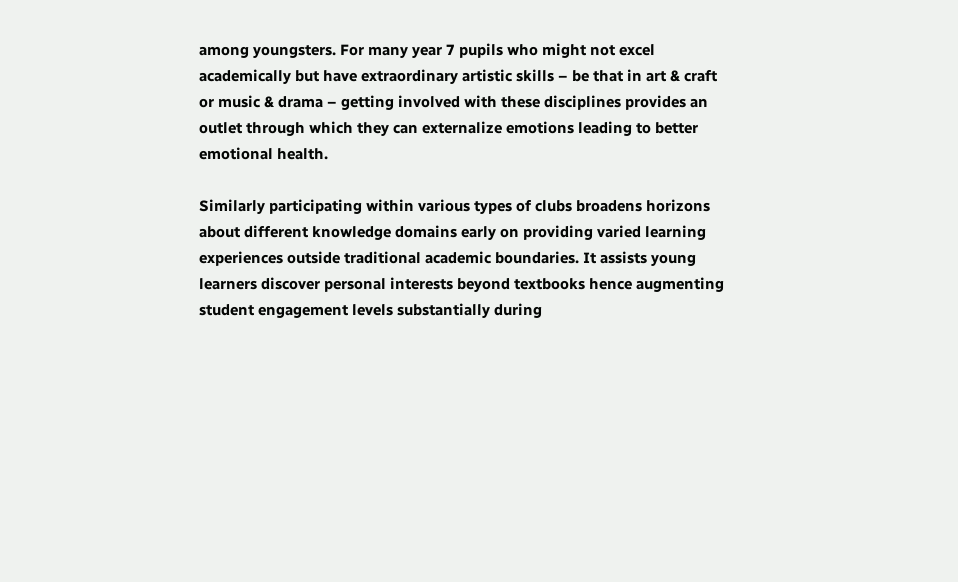among youngsters. For many year 7 pupils who might not excel academically but have extraordinary artistic skills – be that in art & craft or music & drama – getting involved with these disciplines provides an outlet through which they can externalize emotions leading to better emotional health.

Similarly participating within various types of clubs broadens horizons about different knowledge domains early on providing varied learning experiences outside traditional academic boundaries. It assists young learners discover personal interests beyond textbooks hence augmenting student engagement levels substantially during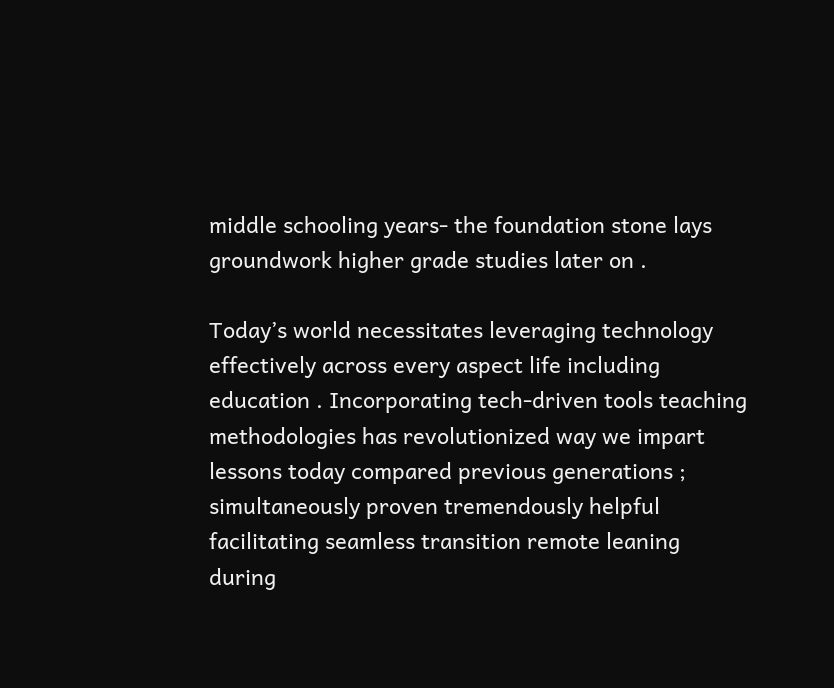middle schooling years- the foundation stone lays groundwork higher grade studies later on .

Today’s world necessitates leveraging technology effectively across every aspect life including education . Incorporating tech-driven tools teaching methodologies has revolutionized way we impart lessons today compared previous generations ; simultaneously proven tremendously helpful facilitating seamless transition remote leaning during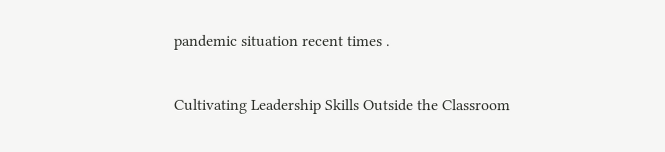pandemic situation recent times .

Cultivating Leadership Skills Outside the Classroom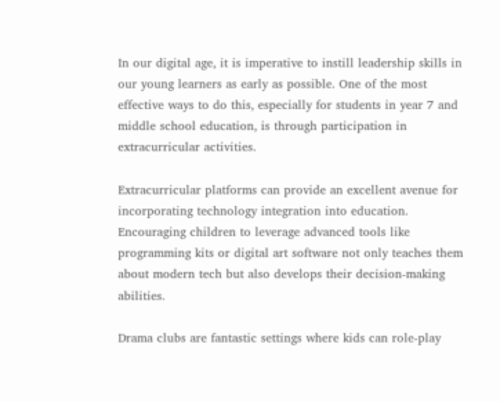In our digital age, it is imperative to instill leadership skills in our young learners as early as possible. One of the most effective ways to do this, especially for students in year 7 and middle school education, is through participation in extracurricular activities.

Extracurricular platforms can provide an excellent avenue for incorporating technology integration into education. Encouraging children to leverage advanced tools like programming kits or digital art software not only teaches them about modern tech but also develops their decision-making abilities.

Drama clubs are fantastic settings where kids can role-play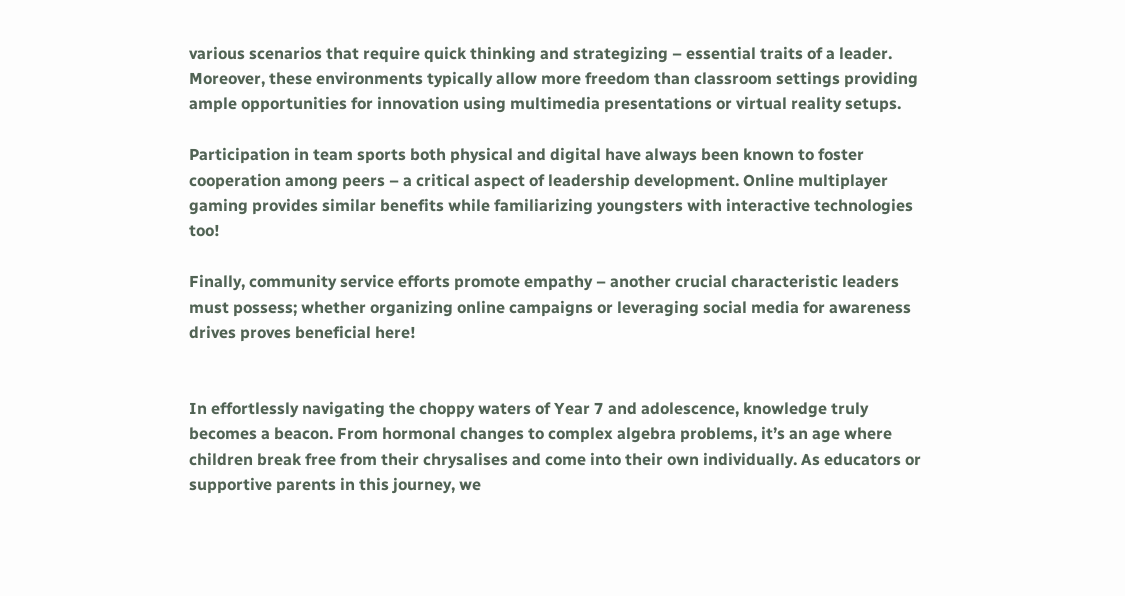various scenarios that require quick thinking and strategizing – essential traits of a leader. Moreover, these environments typically allow more freedom than classroom settings providing ample opportunities for innovation using multimedia presentations or virtual reality setups.

Participation in team sports both physical and digital have always been known to foster cooperation among peers – a critical aspect of leadership development. Online multiplayer gaming provides similar benefits while familiarizing youngsters with interactive technologies too!

Finally, community service efforts promote empathy – another crucial characteristic leaders must possess; whether organizing online campaigns or leveraging social media for awareness drives proves beneficial here!


In effortlessly navigating the choppy waters of Year 7 and adolescence, knowledge truly becomes a beacon. From hormonal changes to complex algebra problems, it’s an age where children break free from their chrysalises and come into their own individually. As educators or supportive parents in this journey, we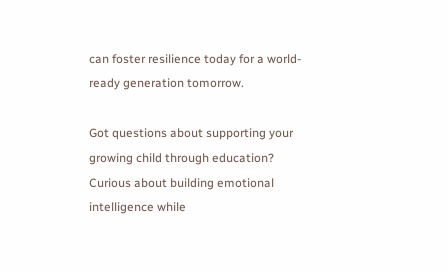can foster resilience today for a world-ready generation tomorrow.

Got questions about supporting your growing child through education? Curious about building emotional intelligence while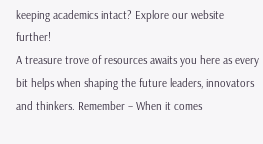keeping academics intact? Explore our website further!
A treasure trove of resources awaits you here as every bit helps when shaping the future leaders, innovators and thinkers. Remember – When it comes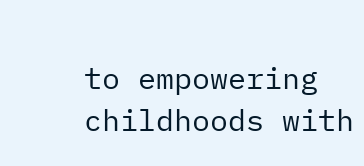to empowering childhoods with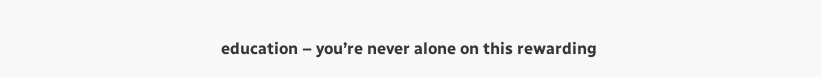education – you’re never alone on this rewarding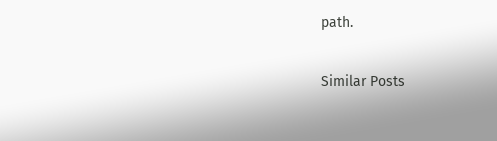path.

Similar Posts